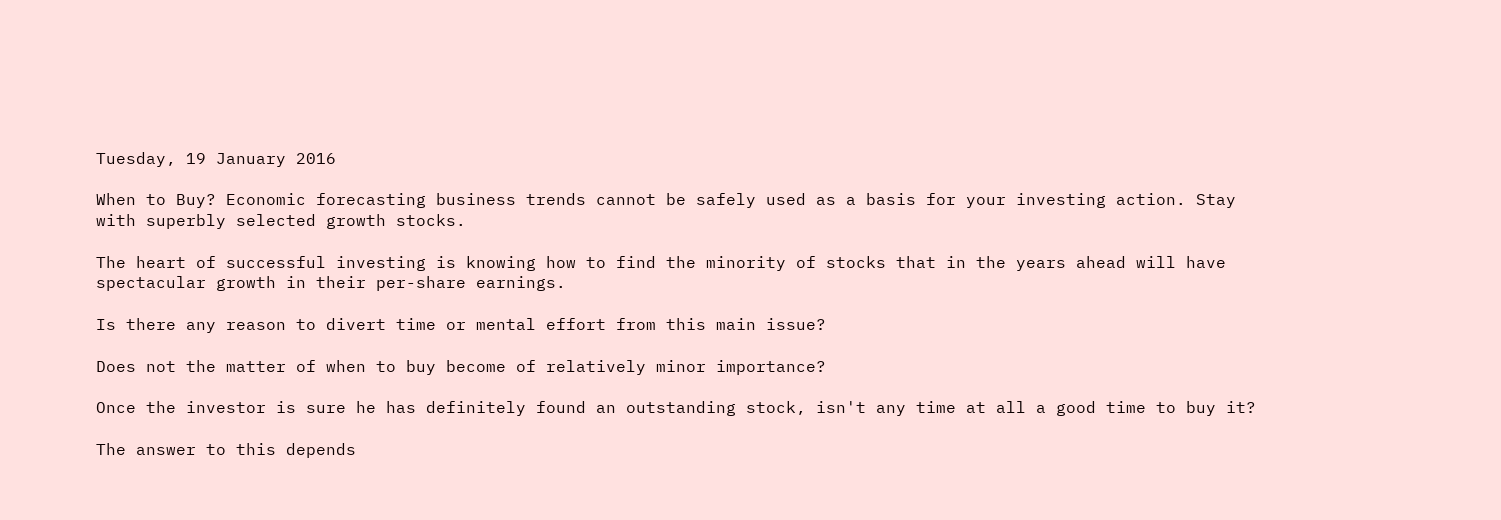Tuesday, 19 January 2016

When to Buy? Economic forecasting business trends cannot be safely used as a basis for your investing action. Stay with superbly selected growth stocks.

The heart of successful investing is knowing how to find the minority of stocks that in the years ahead will have spectacular growth in their per-share earnings.

Is there any reason to divert time or mental effort from this main issue?

Does not the matter of when to buy become of relatively minor importance?

Once the investor is sure he has definitely found an outstanding stock, isn't any time at all a good time to buy it?

The answer to this depends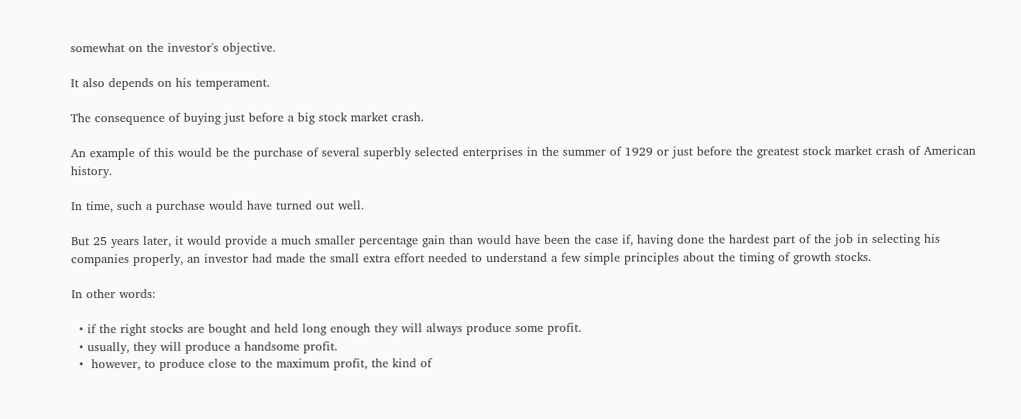somewhat on the investor's objective.

It also depends on his temperament.

The consequence of buying just before a big stock market crash.

An example of this would be the purchase of several superbly selected enterprises in the summer of 1929 or just before the greatest stock market crash of American history.

In time, such a purchase would have turned out well.

But 25 years later, it would provide a much smaller percentage gain than would have been the case if, having done the hardest part of the job in selecting his companies properly, an investor had made the small extra effort needed to understand a few simple principles about the timing of growth stocks.

In other words:

  • if the right stocks are bought and held long enough they will always produce some profit.
  • usually, they will produce a handsome profit.
  •  however, to produce close to the maximum profit, the kind of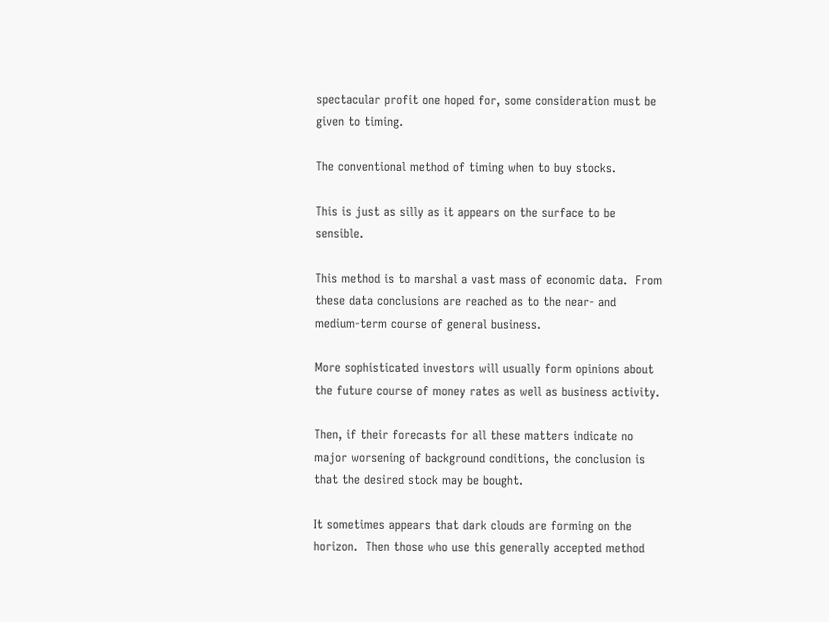spectacular profit one hoped for, some consideration must be given to timing.

The conventional method of timing when to buy stocks.

This is just as silly as it appears on the surface to be sensible.

This method is to marshal a vast mass of economic data.  From these data conclusions are reached as to the near- and medium-term course of general business.

More sophisticated investors will usually form opinions about the future course of money rates as well as business activity.

Then, if their forecasts for all these matters indicate no major worsening of background conditions, the conclusion is that the desired stock may be bought.

It sometimes appears that dark clouds are forming on the horizon.  Then those who use this generally accepted method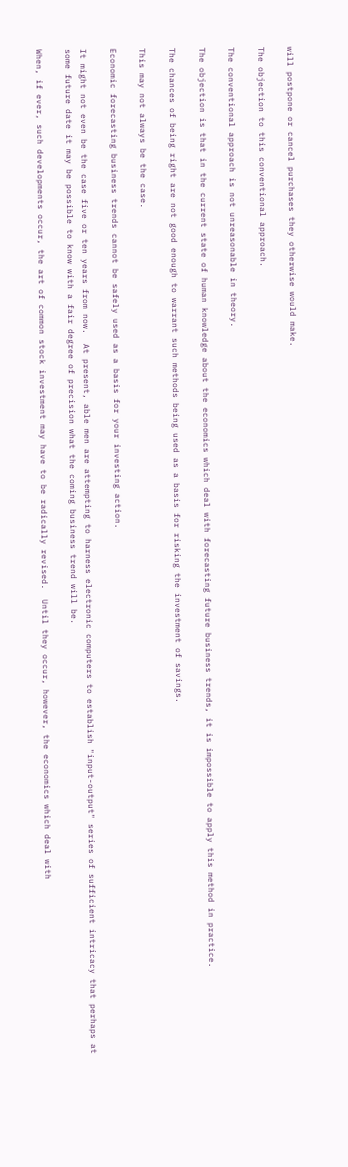will postpone or cancel purchases they otherwise would make.

The objection to this conventional approach.

The conventional approach is not unreasonable in theory.

The objection is that in the current state of human knowledge about the economics which deal with forecasting future business trends, it is impossible to apply this method in practice.

The chances of being right are not good enough to warrant such methods being used as a basis for risking the investment of savings.

This may not always be the case.

Economic forecasting business trends cannot be safely used as a basis for your investing action.

It might not even be the case five or ten years from now.  At present, able men are attempting to harness electronic computers to establish "input-output" series of sufficient intricacy that perhaps at some future date it may be possible to know with a fair degree of precision what the coming business trend will be.

When, if ever, such developments occur, the art of common stock investment may have to be radically revised.  Until they occur, however, the economics which deal with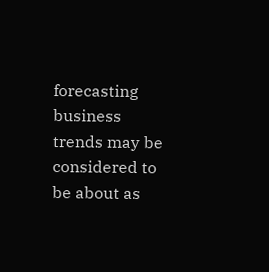forecasting business trends may be considered to be about as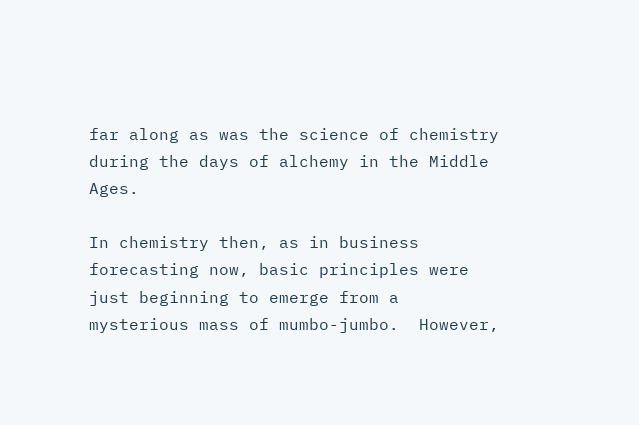far along as was the science of chemistry during the days of alchemy in the Middle Ages.

In chemistry then, as in business forecasting now, basic principles were just beginning to emerge from a mysterious mass of mumbo-jumbo.  However,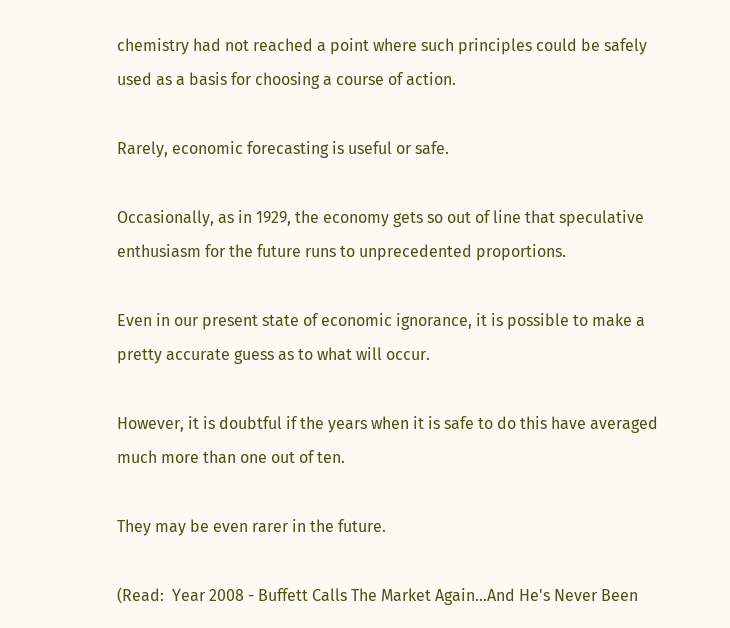chemistry had not reached a point where such principles could be safely used as a basis for choosing a course of action.

Rarely, economic forecasting is useful or safe.

Occasionally, as in 1929, the economy gets so out of line that speculative enthusiasm for the future runs to unprecedented proportions.

Even in our present state of economic ignorance, it is possible to make a pretty accurate guess as to what will occur.

However, it is doubtful if the years when it is safe to do this have averaged much more than one out of ten.

They may be even rarer in the future.

(Read:  Year 2008 - Buffett Calls The Market Again...And He's Never Been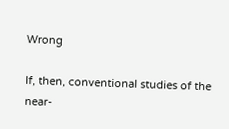Wrong

If, then, conventional studies of the near-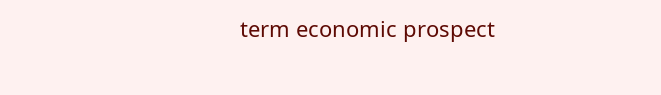term economic prospect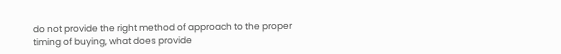do not provide the right method of approach to the proper timing of buying, what does provide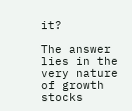it?

The answer lies in the very nature of growth stocks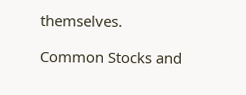themselves.

Common Stocks and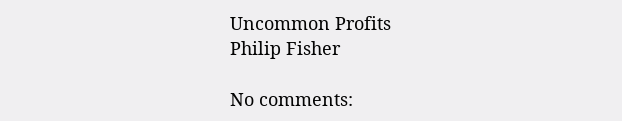Uncommon Profits
Philip Fisher

No comments: